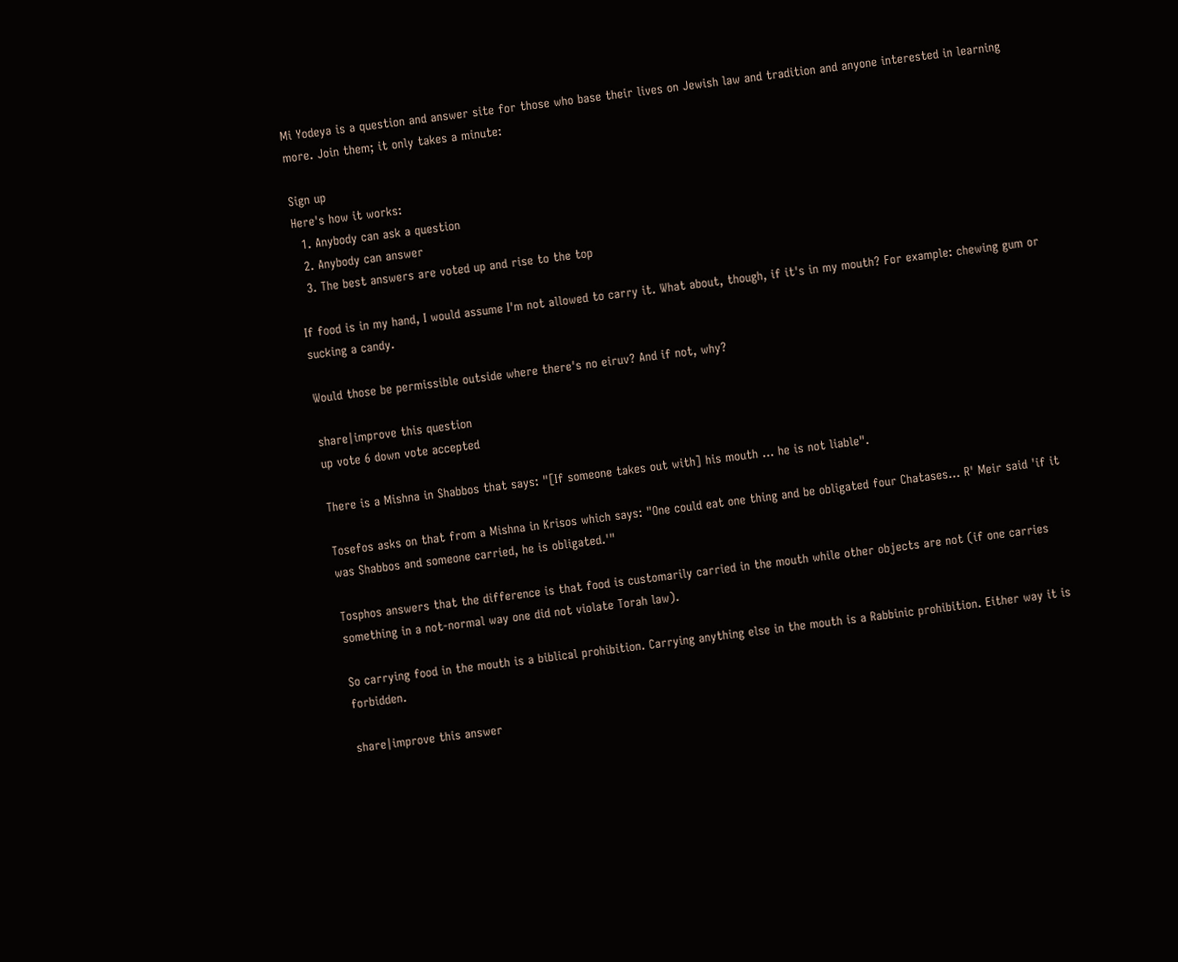Mi Yodeya is a question and answer site for those who base their lives on Jewish law and tradition and anyone interested in learning more. Join them; it only takes a minute:

Sign up
Here's how it works:
  1. Anybody can ask a question
  2. Anybody can answer
  3. The best answers are voted up and rise to the top

If food is in my hand, I would assume I'm not allowed to carry it. What about, though, if it's in my mouth? For example: chewing gum or sucking a candy.

Would those be permissible outside where there's no eiruv? And if not, why?

share|improve this question
up vote 6 down vote accepted

There is a Mishna in Shabbos that says: "[If someone takes out with] his mouth ... he is not liable".

Tosefos asks on that from a Mishna in Krisos which says: "One could eat one thing and be obligated four Chatases... R' Meir said 'if it was Shabbos and someone carried, he is obligated.'"

Tosphos answers that the difference is that food is customarily carried in the mouth while other objects are not (if one carries something in a not-normal way one did not violate Torah law).

So carrying food in the mouth is a biblical prohibition. Carrying anything else in the mouth is a Rabbinic prohibition. Either way it is forbidden.

share|improve this answer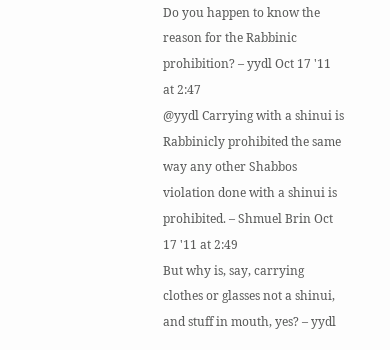Do you happen to know the reason for the Rabbinic prohibition? – yydl Oct 17 '11 at 2:47
@yydl Carrying with a shinui is Rabbinicly prohibited the same way any other Shabbos violation done with a shinui is prohibited. – Shmuel Brin Oct 17 '11 at 2:49
But why is, say, carrying clothes or glasses not a shinui, and stuff in mouth, yes? – yydl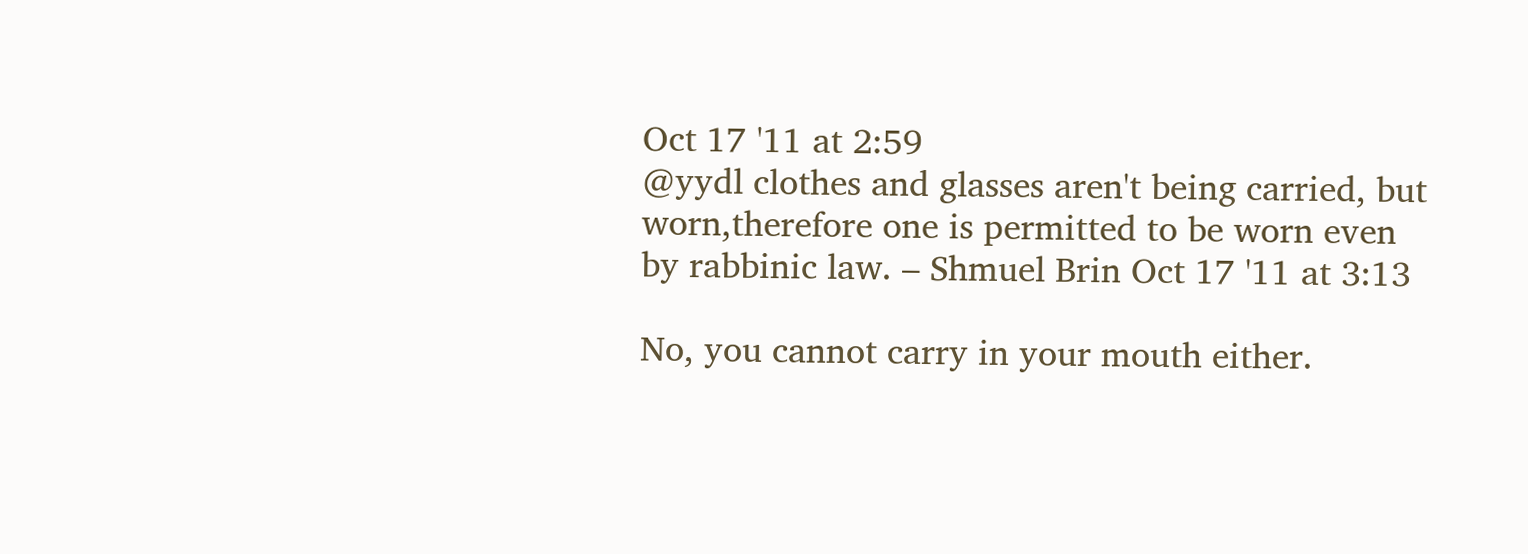Oct 17 '11 at 2:59
@yydl clothes and glasses aren't being carried, but worn,therefore one is permitted to be worn even by rabbinic law. – Shmuel Brin Oct 17 '11 at 3:13

No, you cannot carry in your mouth either.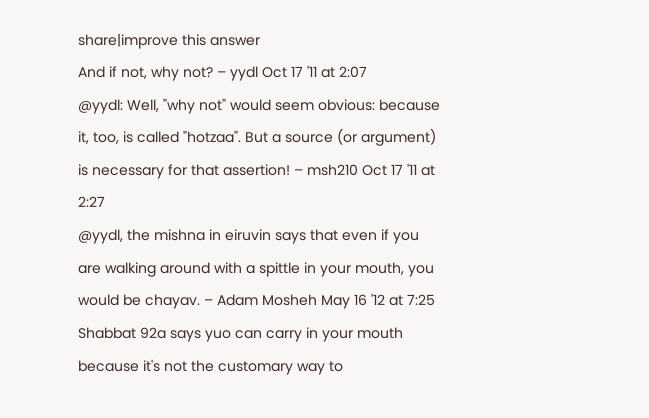share|improve this answer
And if not, why not? – yydl Oct 17 '11 at 2:07
@yydl: Well, "why not" would seem obvious: because it, too, is called "hotzaa". But a source (or argument) is necessary for that assertion! – msh210 Oct 17 '11 at 2:27
@yydl, the mishna in eiruvin says that even if you are walking around with a spittle in your mouth, you would be chayav. – Adam Mosheh May 16 '12 at 7:25
Shabbat 92a says yuo can carry in your mouth because it's not the customary way to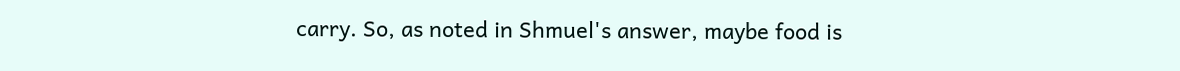carry. So, as noted in Shmuel's answer, maybe food is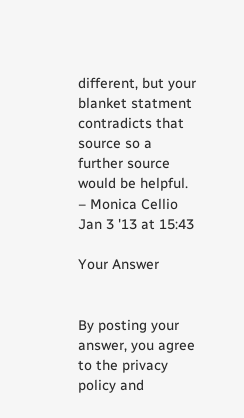different, but your blanket statment contradicts that source so a further source would be helpful. – Monica Cellio Jan 3 '13 at 15:43

Your Answer


By posting your answer, you agree to the privacy policy and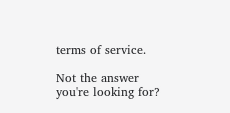terms of service.

Not the answer you're looking for?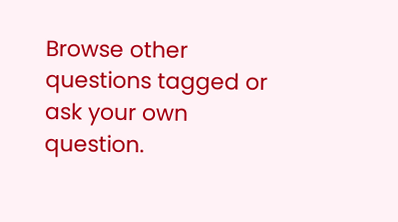Browse other questions tagged or ask your own question.